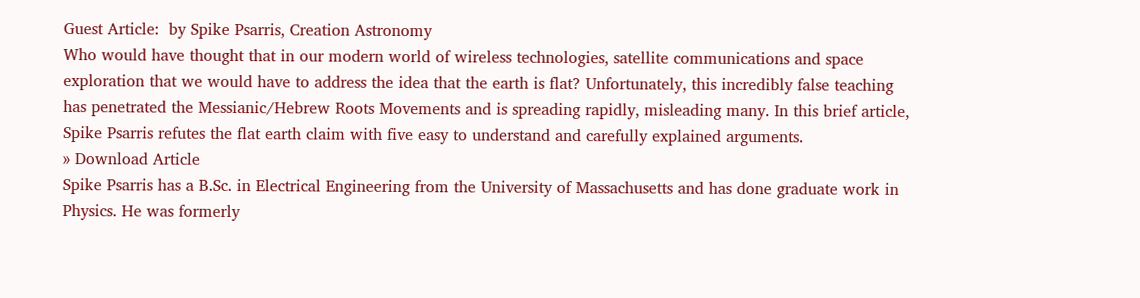Guest Article:  by Spike Psarris, Creation Astronomy
Who would have thought that in our modern world of wireless technologies, satellite communications and space exploration that we would have to address the idea that the earth is flat? Unfortunately, this incredibly false teaching has penetrated the Messianic/Hebrew Roots Movements and is spreading rapidly, misleading many. In this brief article, Spike Psarris refutes the flat earth claim with five easy to understand and carefully explained arguments.
» Download Article
Spike Psarris has a B.Sc. in Electrical Engineering from the University of Massachusetts and has done graduate work in Physics. He was formerly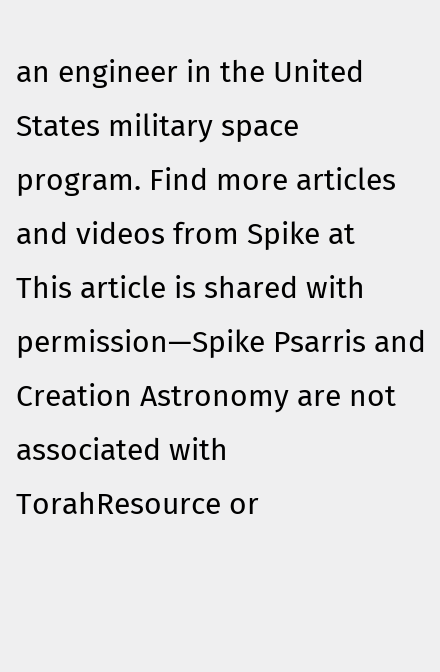an engineer in the United States military space program. Find more articles and videos from Spike at
This article is shared with permission—Spike Psarris and Creation Astronomy are not associated with TorahResource or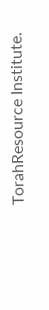TorahResource Institute.